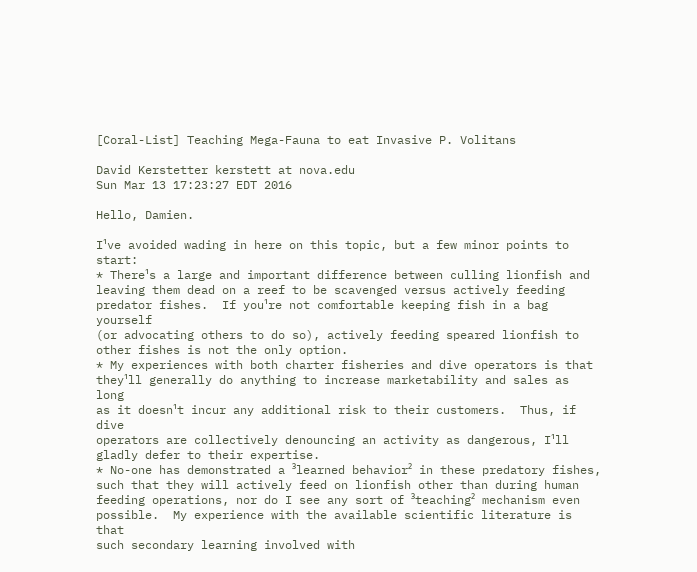[Coral-List] Teaching Mega-Fauna to eat Invasive P. Volitans

David Kerstetter kerstett at nova.edu
Sun Mar 13 17:23:27 EDT 2016

Hello, Damien.

I¹ve avoided wading in here on this topic, but a few minor points to start:
* There¹s a large and important difference between culling lionfish and
leaving them dead on a reef to be scavenged versus actively feeding
predator fishes.  If you¹re not comfortable keeping fish in a bag yourself
(or advocating others to do so), actively feeding speared lionfish to
other fishes is not the only option.
* My experiences with both charter fisheries and dive operators is that
they¹ll generally do anything to increase marketability and sales as long
as it doesn¹t incur any additional risk to their customers.  Thus, if dive
operators are collectively denouncing an activity as dangerous, I¹ll
gladly defer to their expertise.
* No-one has demonstrated a ³learned behavior² in these predatory fishes,
such that they will actively feed on lionfish other than during human
feeding operations, nor do I see any sort of ³teaching² mechanism even
possible.  My experience with the available scientific literature is that
such secondary learning involved with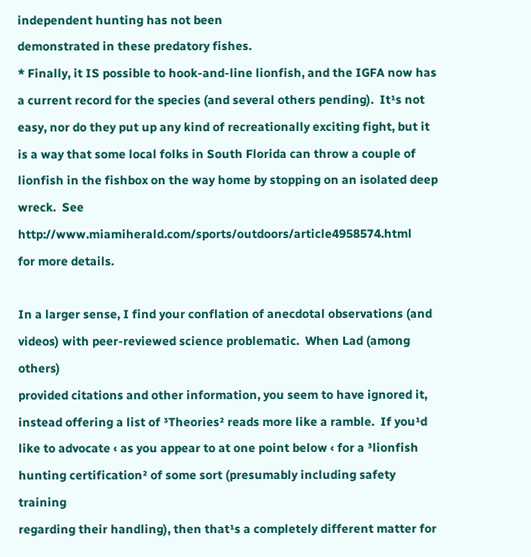independent hunting has not been
demonstrated in these predatory fishes.
* Finally, it IS possible to hook-and-line lionfish, and the IGFA now has
a current record for the species (and several others pending).  It¹s not
easy, nor do they put up any kind of recreationally exciting fight, but it
is a way that some local folks in South Florida can throw a couple of
lionfish in the fishbox on the way home by stopping on an isolated deep
wreck.  See http://www.miamiherald.com/sports/outdoors/article4958574.html
for more details.

In a larger sense, I find your conflation of anecdotal observations (and
videos) with peer-reviewed science problematic.  When Lad (among others)
provided citations and other information, you seem to have ignored it,
instead offering a list of ³Theories² reads more like a ramble.  If you¹d
like to advocate ‹ as you appear to at one point below ‹ for a ³lionfish
hunting certification² of some sort (presumably including safety training
regarding their handling), then that¹s a completely different matter for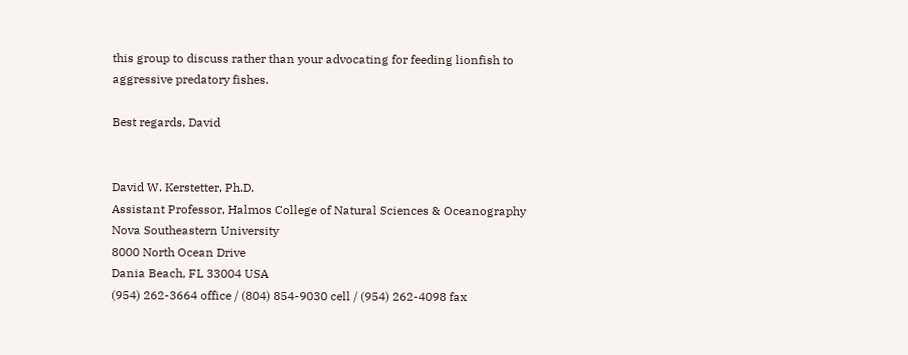this group to discuss rather than your advocating for feeding lionfish to
aggressive predatory fishes.

Best regards, David


David W. Kerstetter, Ph.D.
Assistant Professor, Halmos College of Natural Sciences & Oceanography
Nova Southeastern University
8000 North Ocean Drive
Dania Beach, FL 33004 USA
(954) 262-3664 office / (804) 854-9030 cell / (954) 262-4098 fax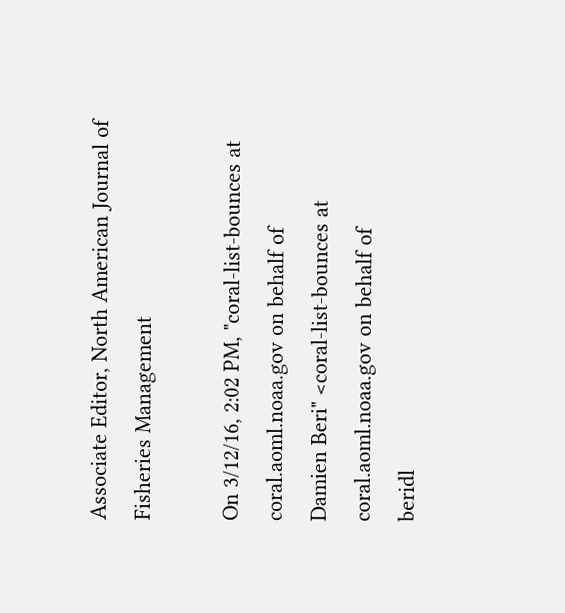Associate Editor, North American Journal of Fisheries Management

On 3/12/16, 2:02 PM, "coral-list-bounces at coral.aoml.noaa.gov on behalf of
Damien Beri" <coral-list-bounces at coral.aoml.noaa.gov on behalf of
beridl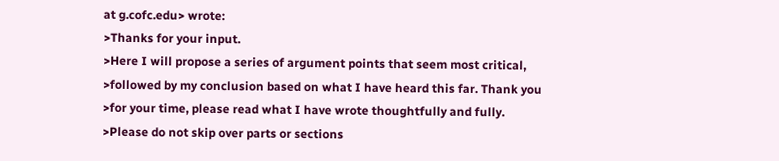at g.cofc.edu> wrote:
>Thanks for your input.
>Here I will propose a series of argument points that seem most critical,
>followed by my conclusion based on what I have heard this far. Thank you
>for your time, please read what I have wrote thoughtfully and fully.
>Please do not skip over parts or sections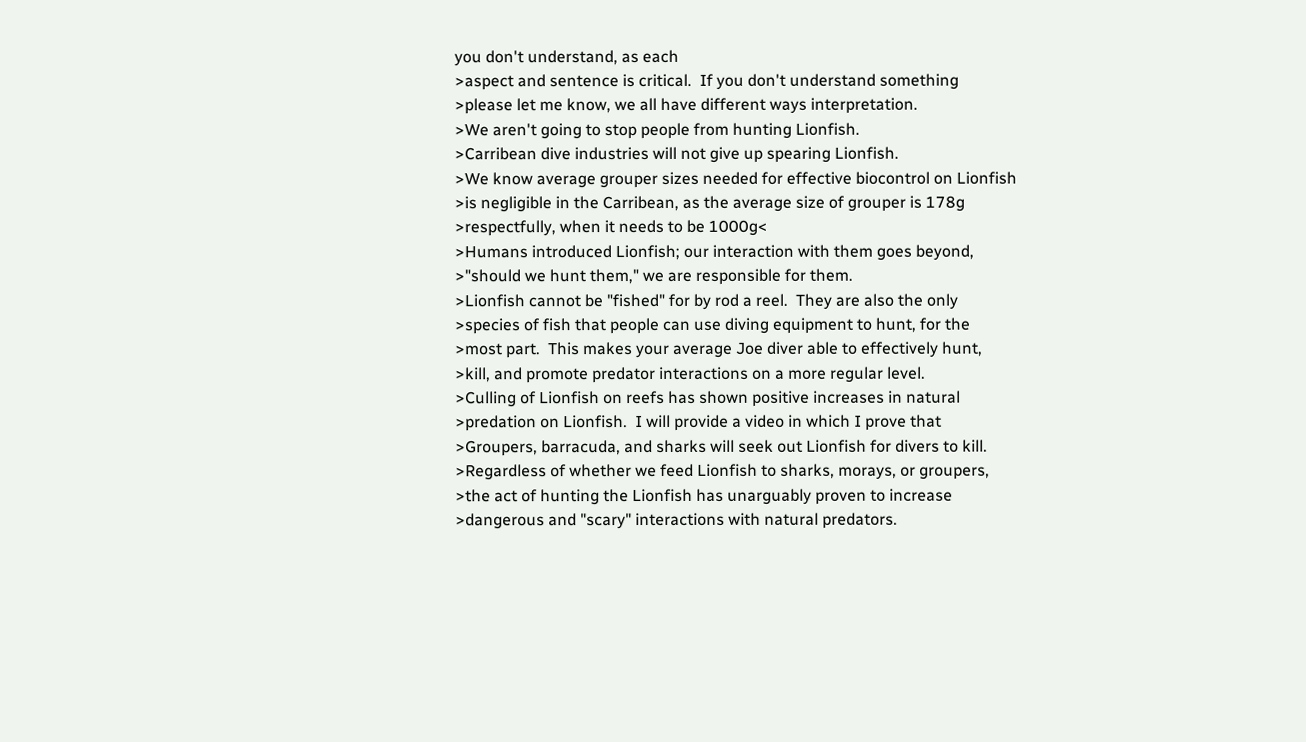you don't understand, as each
>aspect and sentence is critical.  If you don't understand something
>please let me know, we all have different ways interpretation.
>We aren't going to stop people from hunting Lionfish.
>Carribean dive industries will not give up spearing Lionfish.
>We know average grouper sizes needed for effective biocontrol on Lionfish
>is negligible in the Carribean, as the average size of grouper is 178g
>respectfully, when it needs to be 1000g<
>Humans introduced Lionfish; our interaction with them goes beyond,
>"should we hunt them," we are responsible for them.
>Lionfish cannot be "fished" for by rod a reel.  They are also the only
>species of fish that people can use diving equipment to hunt, for the
>most part.  This makes your average Joe diver able to effectively hunt,
>kill, and promote predator interactions on a more regular level.
>Culling of Lionfish on reefs has shown positive increases in natural
>predation on Lionfish.  I will provide a video in which I prove that
>Groupers, barracuda, and sharks will seek out Lionfish for divers to kill.
>Regardless of whether we feed Lionfish to sharks, morays, or groupers,
>the act of hunting the Lionfish has unarguably proven to increase
>dangerous and "scary" interactions with natural predators.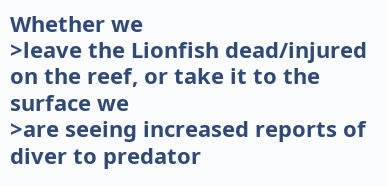Whether we
>leave the Lionfish dead/injured on the reef, or take it to the surface we
>are seeing increased reports of diver to predator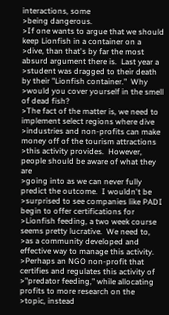interactions, some
>being dangerous.
>If one wants to argue that we should keep Lionfish in a container on a
>dive, than that's by far the most absurd argument there is.  Last year a
>student was dragged to their death by their "Lionfish container."  Why
>would you cover yourself in the smell of dead fish?
>The fact of the matter is, we need to implement select regions where dive
>industries and non-profits can make money off of the tourism attractions
>this activity provides.  However, people should be aware of what they are
>going into as we can never fully predict the outcome.  I wouldn't be
>surprised to see companies like PADI begin to offer certifications for
>Lionfish feeding, a two week course seems pretty lucrative.  We need to,
>as a community developed and effective way to manage this activity.
>Perhaps an NGO non-profit that certifies and regulates this activity of
>"predator feeding," while allocating profits to more research on the
>topic, instead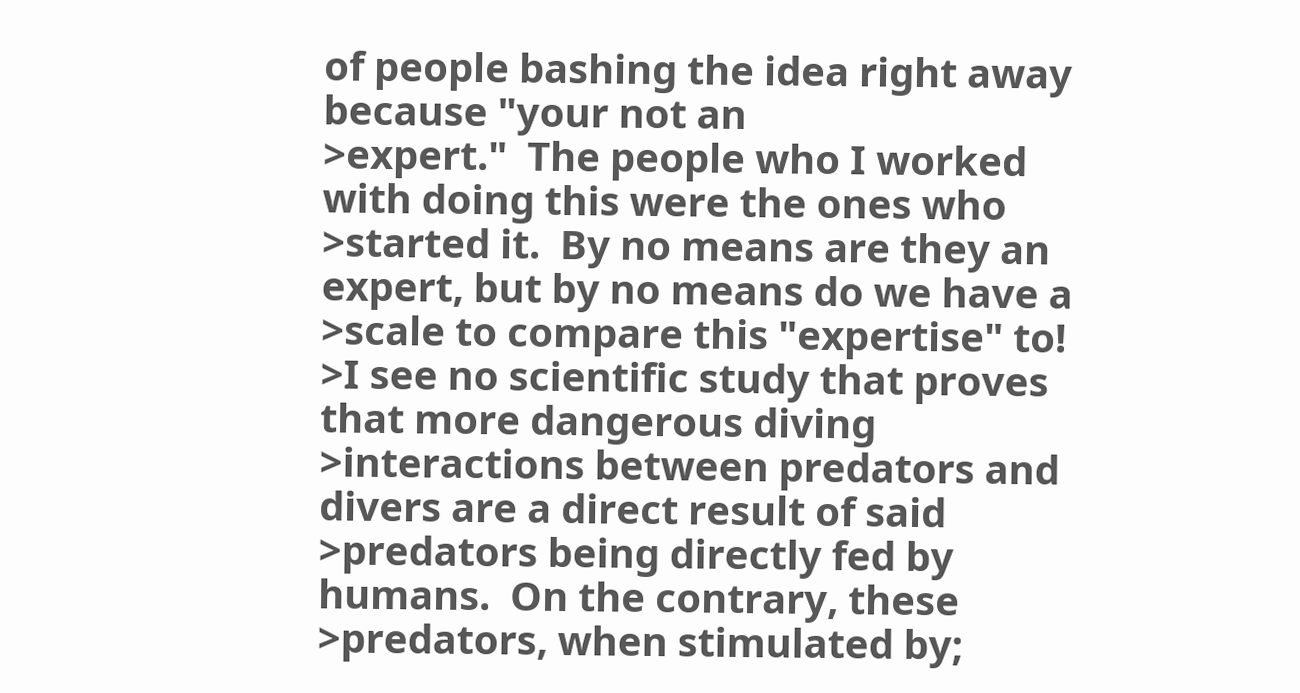of people bashing the idea right away because "your not an
>expert."  The people who I worked with doing this were the ones who
>started it.  By no means are they an expert, but by no means do we have a
>scale to compare this "expertise" to!
>I see no scientific study that proves that more dangerous diving
>interactions between predators and divers are a direct result of said
>predators being directly fed by humans.  On the contrary, these
>predators, when stimulated by;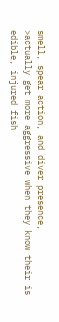smell, spear action, and diver presence,
>actually get more aggressive when they know their is edible, injured fish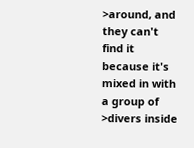>around, and they can't find it because it's mixed in with a group of
>divers inside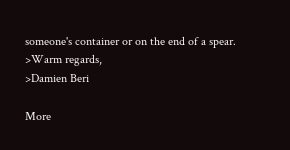someone's container or on the end of a spear.
>Warm regards,
>Damien Beri

More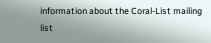information about the Coral-List mailing list